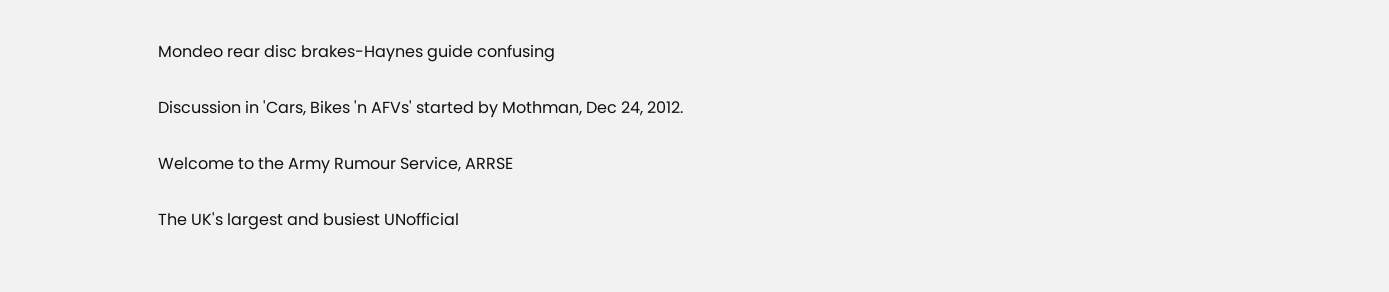Mondeo rear disc brakes-Haynes guide confusing

Discussion in 'Cars, Bikes 'n AFVs' started by Mothman, Dec 24, 2012.

Welcome to the Army Rumour Service, ARRSE

The UK's largest and busiest UNofficial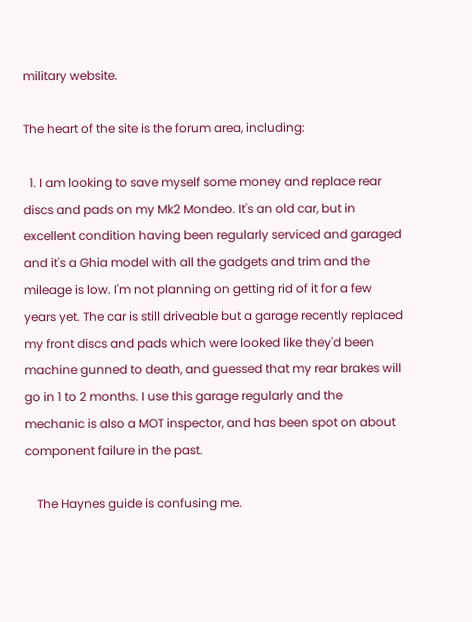military website.

The heart of the site is the forum area, including:

  1. I am looking to save myself some money and replace rear discs and pads on my Mk2 Mondeo. It's an old car, but in excellent condition having been regularly serviced and garaged and it's a Ghia model with all the gadgets and trim and the mileage is low. I'm not planning on getting rid of it for a few years yet. The car is still driveable but a garage recently replaced my front discs and pads which were looked like they'd been machine gunned to death, and guessed that my rear brakes will go in 1 to 2 months. I use this garage regularly and the mechanic is also a MOT inspector, and has been spot on about component failure in the past.

    The Haynes guide is confusing me.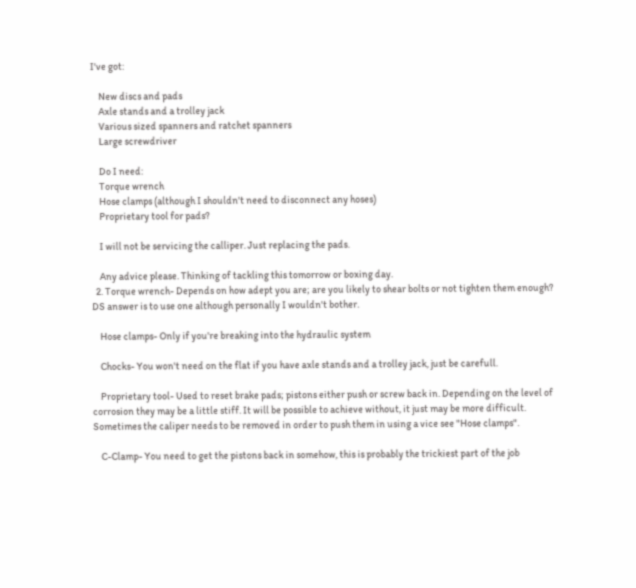I've got:

    New discs and pads
    Axle stands and a trolley jack
    Various sized spanners and ratchet spanners
    Large screwdriver

    Do I need:
    Torque wrench
    Hose clamps (although I shouldn't need to disconnect any hoses)
    Proprietary tool for pads?

    I will not be servicing the calliper. Just replacing the pads.

    Any advice please. Thinking of tackling this tomorrow or boxing day.
  2. Torque wrench- Depends on how adept you are; are you likely to shear bolts or not tighten them enough? DS answer is to use one although personally I wouldn't bother.

    Hose clamps- Only if you're breaking into the hydraulic system

    Chocks- You won't need on the flat if you have axle stands and a trolley jack, just be carefull.

    Proprietary tool- Used to reset brake pads; pistons either push or screw back in. Depending on the level of corrosion they may be a little stiff. It will be possible to achieve without, it just may be more difficult. Sometimes the caliper needs to be removed in order to push them in using a vice see "Hose clamps".

    C-Clamp- You need to get the pistons back in somehow, this is probably the trickiest part of the job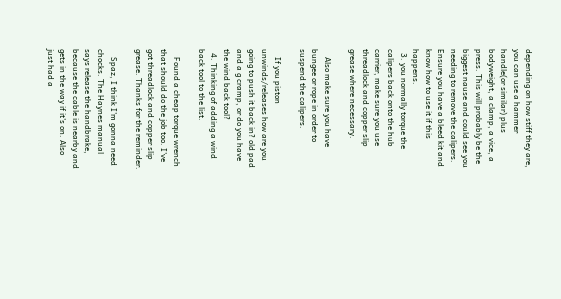depending on how stiff they are, you can use a hammer handle(or similar) plus bodyweight, a clamp, a vice, a press. This will probably be the biggest nause and could see you needing to remove the calipers. Ensure you have a bleed kit and know how to use it if this happens.
  3. you normally torque the calipers back onto the hub carrier, make sure you use threadlock and copper slip grease where necessary.

    Also make sure you have bungee or rope in order to suspend the calipers.

    If you piston unwinds/releases how are you going to push it back in? old pad and a g cramp, or do you have the wind back tool?
  4. Thinking of adding a wind back tool to the list.

    Found a cheap torque wrench that should do the job too. I've got threadlock and copper slip grease. Thanks for the reminder.

    Spaz, I think I'm gonna need chocks. The Haynes manual says release the handbrake, because the cable is nearby and gets in the way if it's on. Also just had a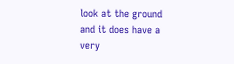look at the ground and it does have a very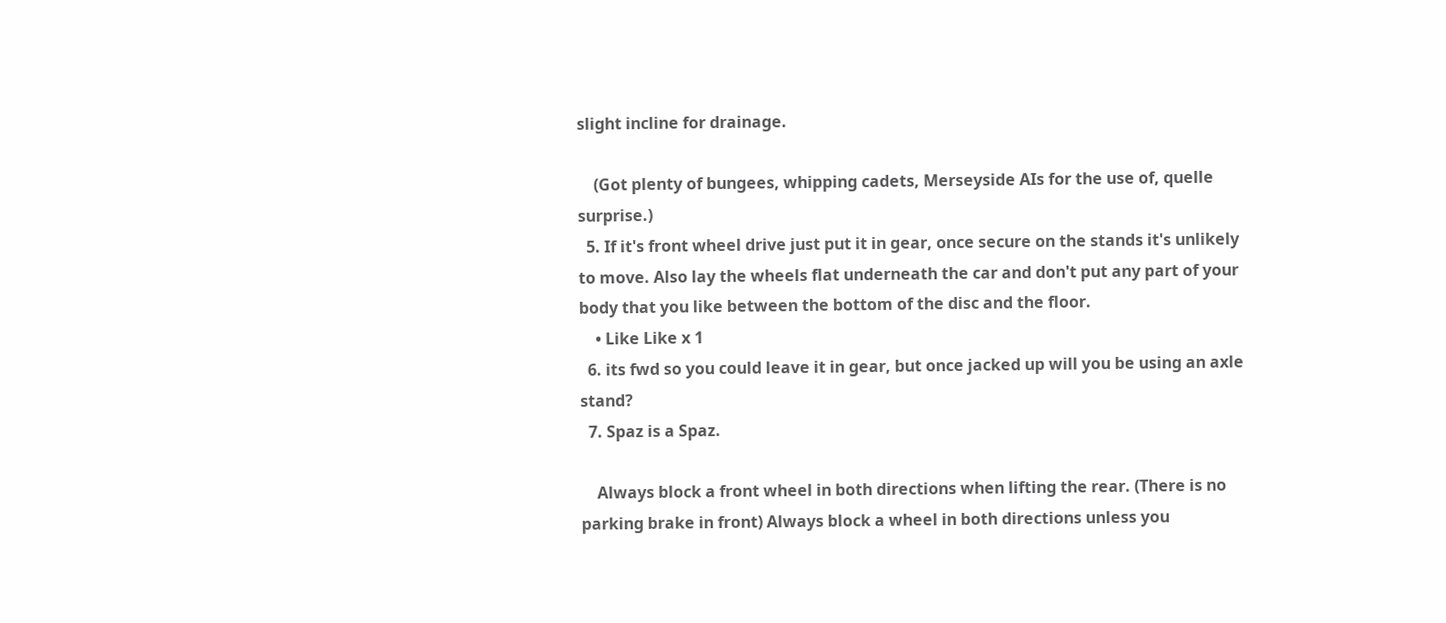slight incline for drainage.

    (Got plenty of bungees, whipping cadets, Merseyside AIs for the use of, quelle surprise.)
  5. If it's front wheel drive just put it in gear, once secure on the stands it's unlikely to move. Also lay the wheels flat underneath the car and don't put any part of your body that you like between the bottom of the disc and the floor.
    • Like Like x 1
  6. its fwd so you could leave it in gear, but once jacked up will you be using an axle stand?
  7. Spaz is a Spaz.

    Always block a front wheel in both directions when lifting the rear. (There is no parking brake in front) Always block a wheel in both directions unless you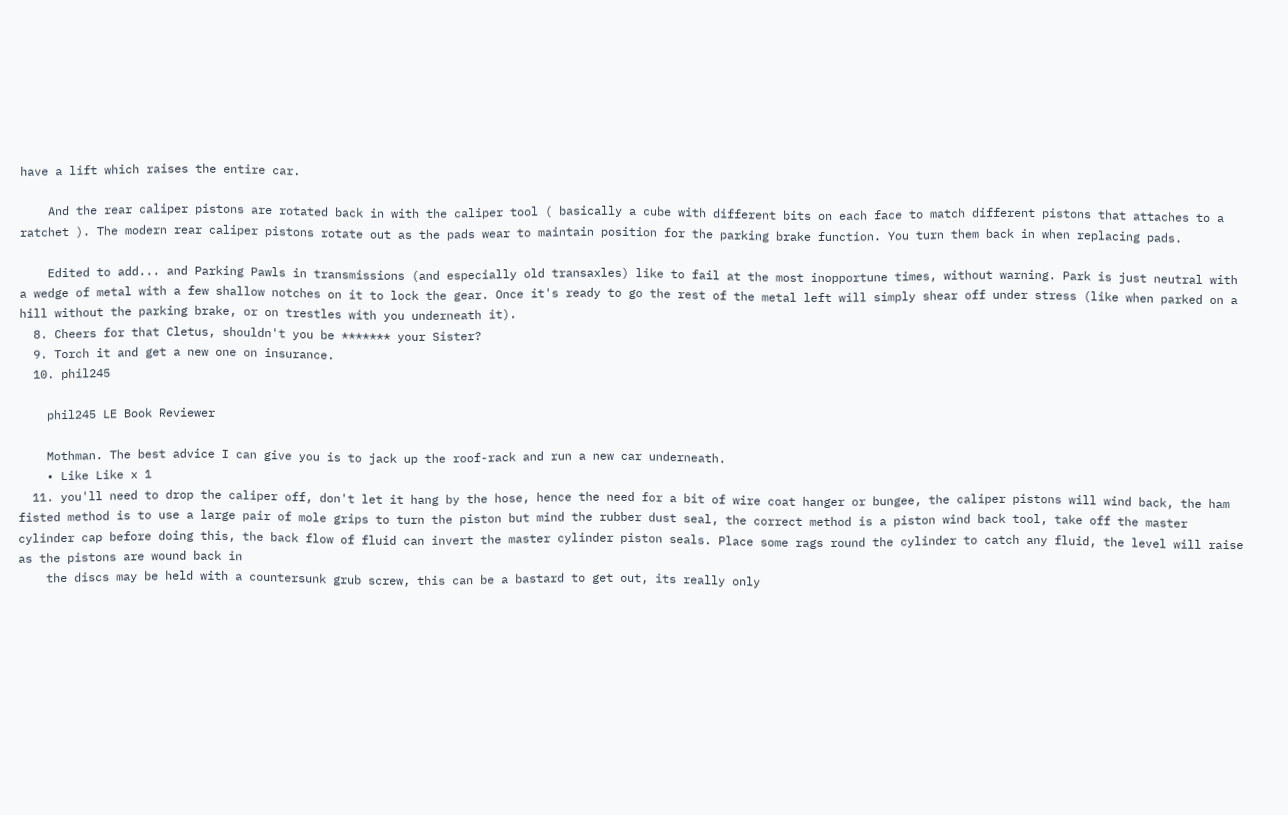have a lift which raises the entire car.

    And the rear caliper pistons are rotated back in with the caliper tool ( basically a cube with different bits on each face to match different pistons that attaches to a ratchet ). The modern rear caliper pistons rotate out as the pads wear to maintain position for the parking brake function. You turn them back in when replacing pads.

    Edited to add... and Parking Pawls in transmissions (and especially old transaxles) like to fail at the most inopportune times, without warning. Park is just neutral with a wedge of metal with a few shallow notches on it to lock the gear. Once it's ready to go the rest of the metal left will simply shear off under stress (like when parked on a hill without the parking brake, or on trestles with you underneath it).
  8. Cheers for that Cletus, shouldn't you be ******* your Sister?
  9. Torch it and get a new one on insurance.
  10. phil245

    phil245 LE Book Reviewer

    Mothman. The best advice I can give you is to jack up the roof-rack and run a new car underneath.
    • Like Like x 1
  11. you'll need to drop the caliper off, don't let it hang by the hose, hence the need for a bit of wire coat hanger or bungee, the caliper pistons will wind back, the ham fisted method is to use a large pair of mole grips to turn the piston but mind the rubber dust seal, the correct method is a piston wind back tool, take off the master cylinder cap before doing this, the back flow of fluid can invert the master cylinder piston seals. Place some rags round the cylinder to catch any fluid, the level will raise as the pistons are wound back in
    the discs may be held with a countersunk grub screw, this can be a bastard to get out, its really only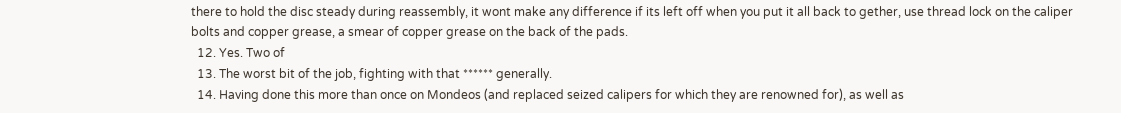there to hold the disc steady during reassembly, it wont make any difference if its left off when you put it all back to gether, use thread lock on the caliper bolts and copper grease, a smear of copper grease on the back of the pads.
  12. Yes. Two of
  13. The worst bit of the job, fighting with that ****** generally.
  14. Having done this more than once on Mondeos (and replaced seized calipers for which they are renowned for), as well as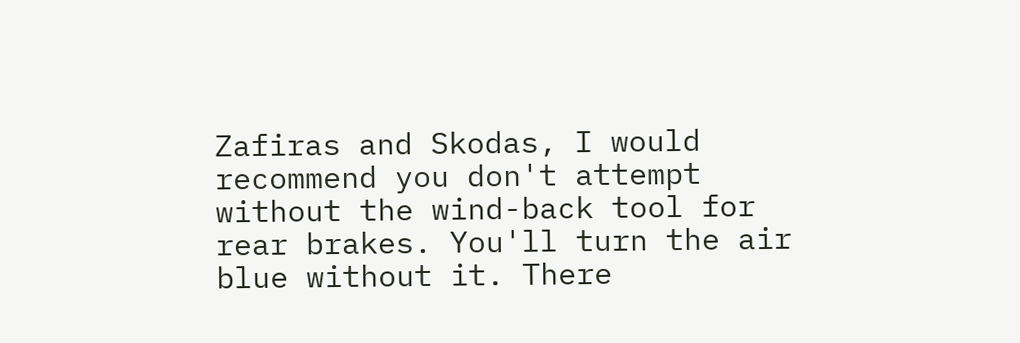Zafiras and Skodas, I would recommend you don't attempt without the wind-back tool for rear brakes. You'll turn the air blue without it. There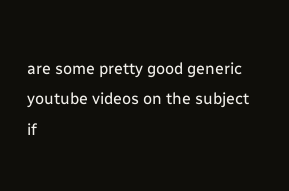are some pretty good generic youtube videos on the subject if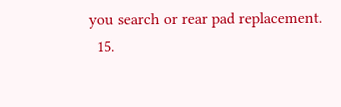you search or rear pad replacement.
  15.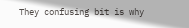They confusing bit is why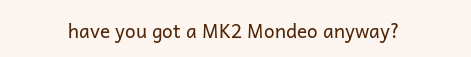have you got a MK2 Mondeo anyway?